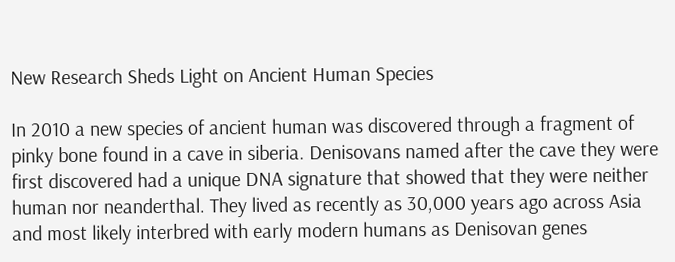New Research Sheds Light on Ancient Human Species

In 2010 a new species of ancient human was discovered through a fragment of pinky bone found in a cave in siberia. Denisovans named after the cave they were first discovered had a unique DNA signature that showed that they were neither human nor neanderthal. They lived as recently as 30,000 years ago across Asia and most likely interbred with early modern humans as Denisovan genes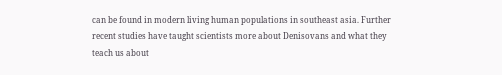can be found in modern living human populations in southeast asia. Further recent studies have taught scientists more about Denisovans and what they teach us about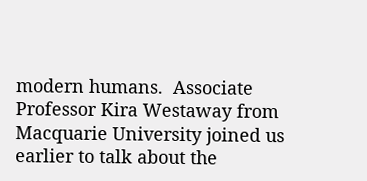modern humans.  Associate Professor Kira Westaway from Macquarie University joined us earlier to talk about the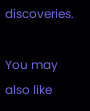discoveries.

You may also like